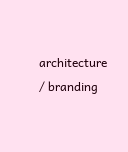architecture / branding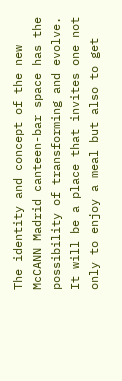The identity and concept of the new McCANN Madrid canteen-bar space has the possibility of transforming and evolve. It will be a place that invites one not only to enjoy a meal but also to get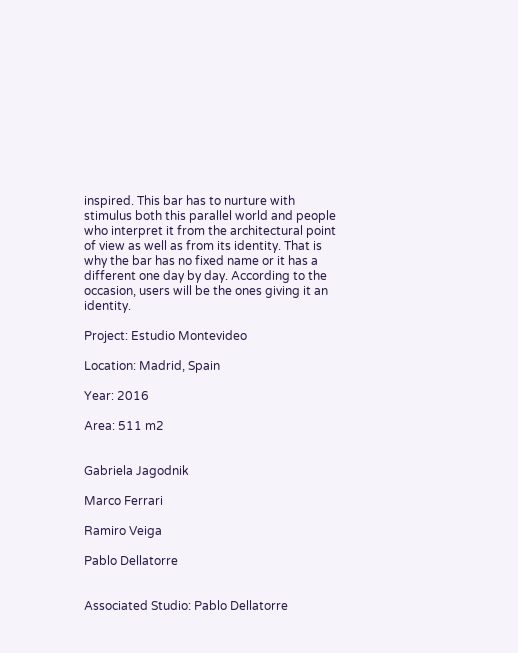inspired. This bar has to nurture with stimulus both this parallel world and people who interpret it from the architectural point of view as well as from its identity. That is why the bar has no fixed name or it has a different one day by day. According to the occasion, users will be the ones giving it an identity.

Project: Estudio Montevideo

Location: Madrid, Spain

Year: 2016

Area: 511 m2


Gabriela Jagodnik

Marco Ferrari

Ramiro Veiga

Pablo Dellatorre


Associated Studio: Pablo Dellatorre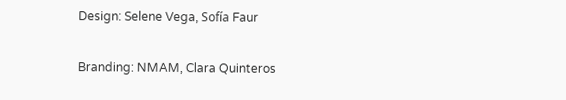Design: Selene Vega, Sofía Faur

Branding: NMAM, Clara Quinteros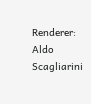Renderer: Aldo Scagliarini